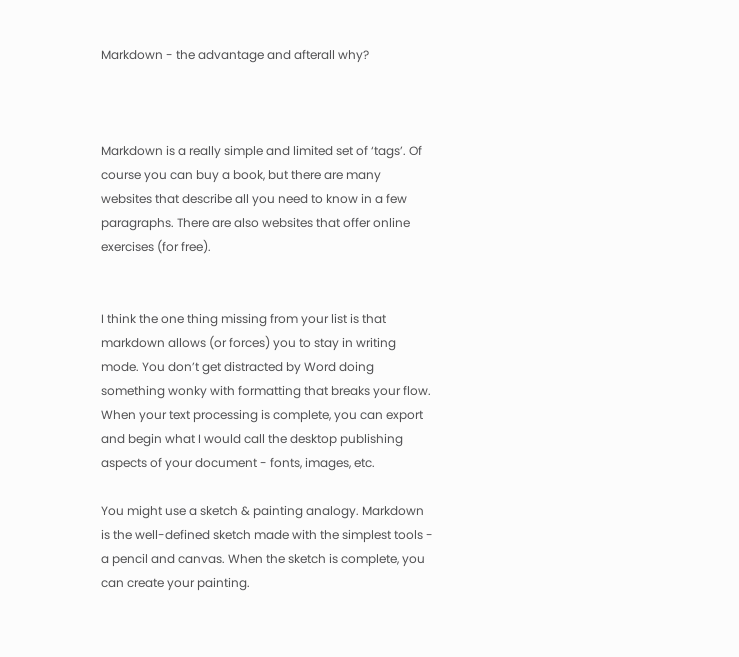Markdown - the advantage and afterall why?



Markdown is a really simple and limited set of ‘tags’. Of course you can buy a book, but there are many websites that describe all you need to know in a few paragraphs. There are also websites that offer online exercises (for free).


I think the one thing missing from your list is that markdown allows (or forces) you to stay in writing mode. You don’t get distracted by Word doing something wonky with formatting that breaks your flow.
When your text processing is complete, you can export and begin what I would call the desktop publishing aspects of your document - fonts, images, etc.

You might use a sketch & painting analogy. Markdown is the well-defined sketch made with the simplest tools - a pencil and canvas. When the sketch is complete, you can create your painting.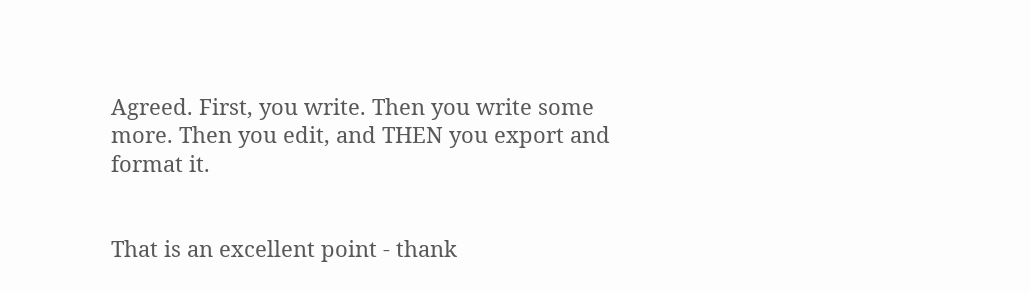Agreed. First, you write. Then you write some more. Then you edit, and THEN you export and format it.


That is an excellent point - thank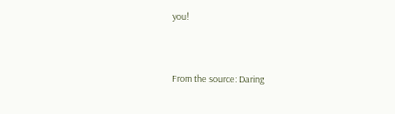you!


From the source: Daring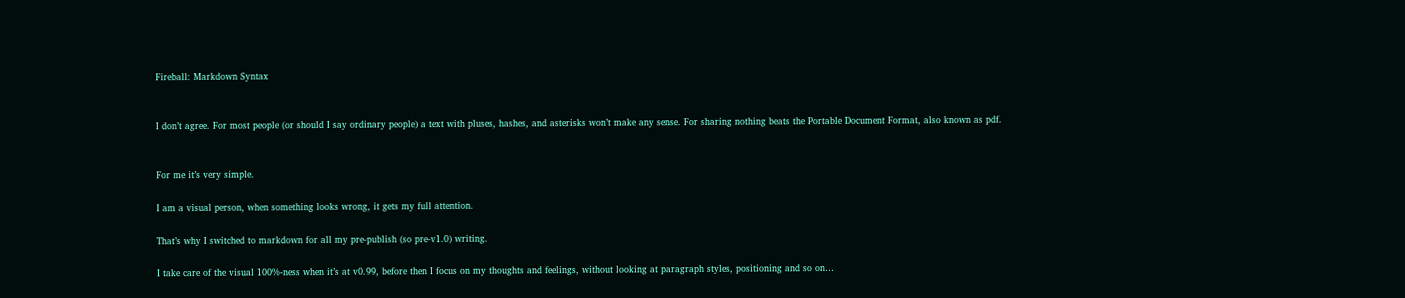Fireball: Markdown Syntax


I don’t agree. For most people (or should I say ordinary people) a text with pluses, hashes, and asterisks won’t make any sense. For sharing nothing beats the Portable Document Format, also known as pdf.


For me it’s very simple.

I am a visual person, when something looks wrong, it gets my full attention.

That’s why I switched to markdown for all my pre-publish (so pre-v1.0) writing.

I take care of the visual 100%-ness when it’s at v0.99, before then I focus on my thoughts and feelings, without looking at paragraph styles, positioning and so on…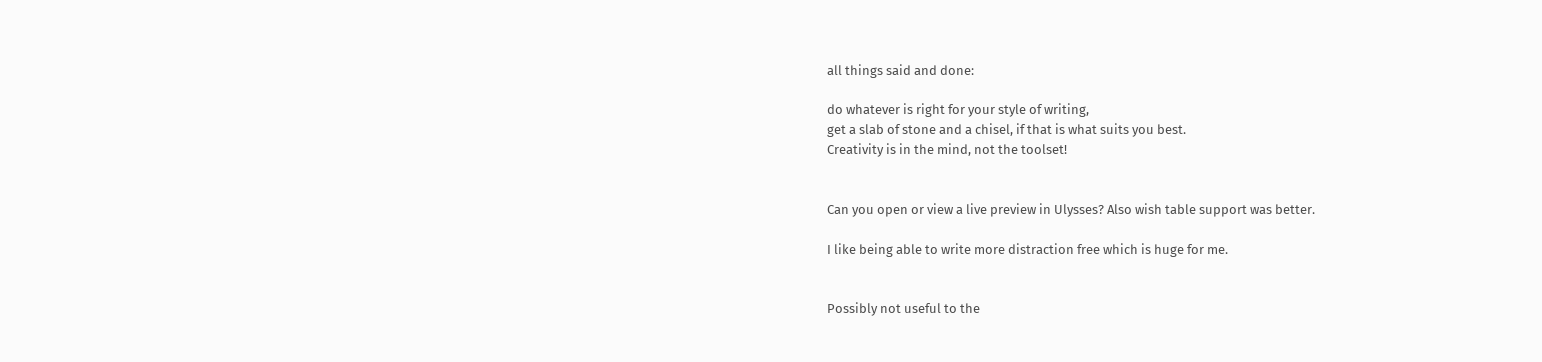all things said and done:

do whatever is right for your style of writing,
get a slab of stone and a chisel, if that is what suits you best.
Creativity is in the mind, not the toolset!


Can you open or view a live preview in Ulysses? Also wish table support was better.

I like being able to write more distraction free which is huge for me.


Possibly not useful to the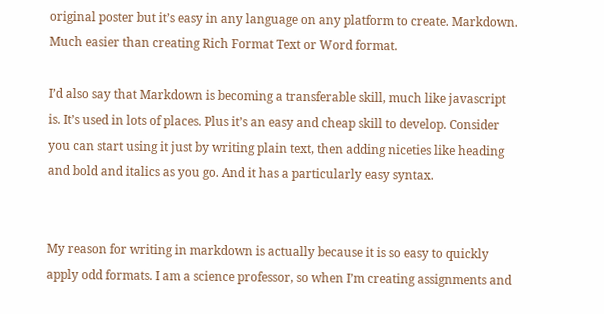original poster but it’s easy in any language on any platform to create. Markdown. Much easier than creating Rich Format Text or Word format.

I’d also say that Markdown is becoming a transferable skill, much like javascript is. It’s used in lots of places. Plus it’s an easy and cheap skill to develop. Consider you can start using it just by writing plain text, then adding niceties like heading and bold and italics as you go. And it has a particularly easy syntax.


My reason for writing in markdown is actually because it is so easy to quickly apply odd formats. I am a science professor, so when I’m creating assignments and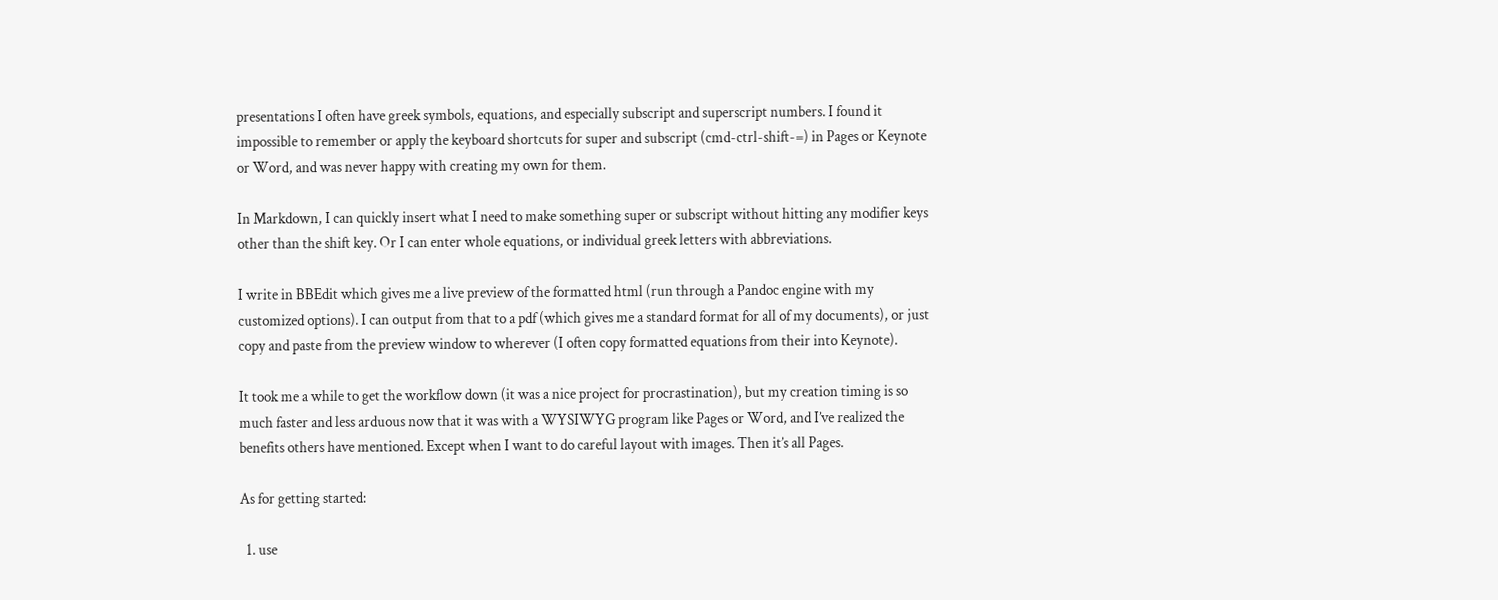presentations I often have greek symbols, equations, and especially subscript and superscript numbers. I found it impossible to remember or apply the keyboard shortcuts for super and subscript (cmd-ctrl-shift-=) in Pages or Keynote or Word, and was never happy with creating my own for them.

In Markdown, I can quickly insert what I need to make something super or subscript without hitting any modifier keys other than the shift key. Or I can enter whole equations, or individual greek letters with abbreviations.

I write in BBEdit which gives me a live preview of the formatted html (run through a Pandoc engine with my customized options). I can output from that to a pdf (which gives me a standard format for all of my documents), or just copy and paste from the preview window to wherever (I often copy formatted equations from their into Keynote).

It took me a while to get the workflow down (it was a nice project for procrastination), but my creation timing is so much faster and less arduous now that it was with a WYSIWYG program like Pages or Word, and I’ve realized the benefits others have mentioned. Except when I want to do careful layout with images. Then it’s all Pages.

As for getting started:

  1. use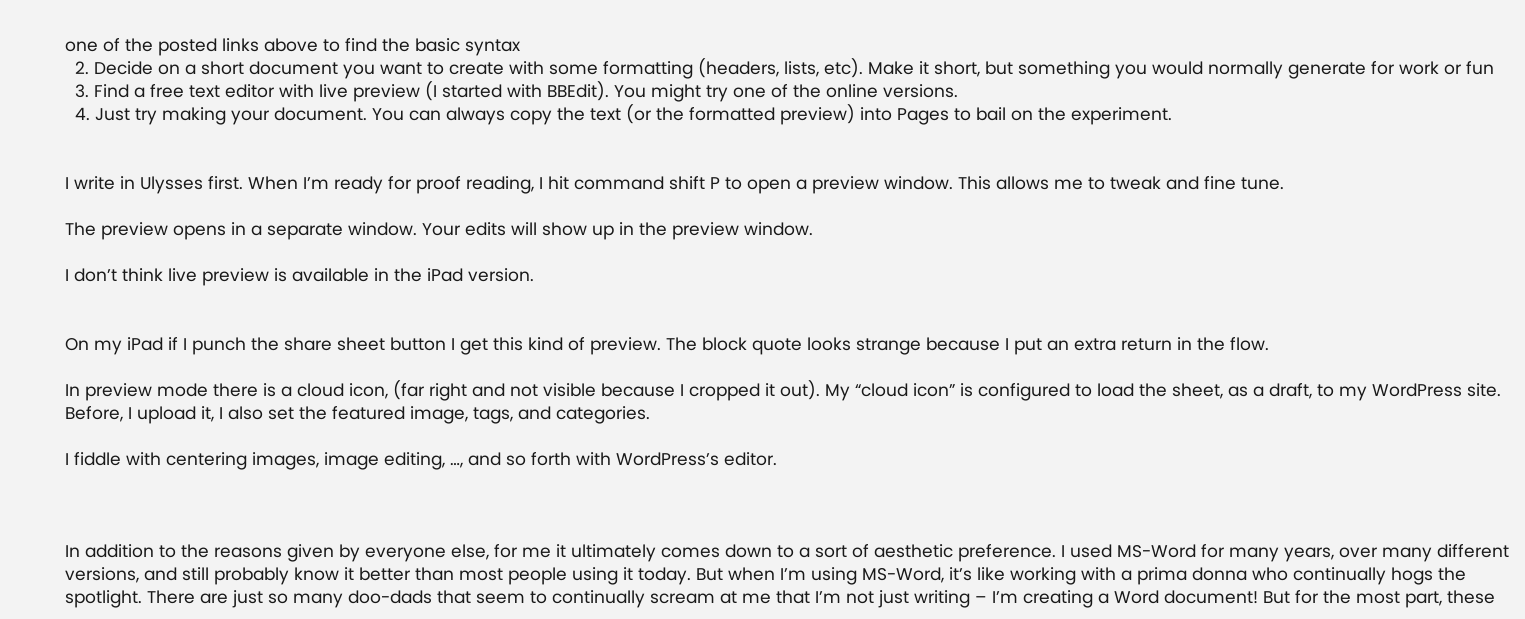one of the posted links above to find the basic syntax
  2. Decide on a short document you want to create with some formatting (headers, lists, etc). Make it short, but something you would normally generate for work or fun
  3. Find a free text editor with live preview (I started with BBEdit). You might try one of the online versions.
  4. Just try making your document. You can always copy the text (or the formatted preview) into Pages to bail on the experiment.


I write in Ulysses first. When I’m ready for proof reading, I hit command shift P to open a preview window. This allows me to tweak and fine tune.

The preview opens in a separate window. Your edits will show up in the preview window.

I don’t think live preview is available in the iPad version.


On my iPad if I punch the share sheet button I get this kind of preview. The block quote looks strange because I put an extra return in the flow.

In preview mode there is a cloud icon, (far right and not visible because I cropped it out). My “cloud icon” is configured to load the sheet, as a draft, to my WordPress site. Before, I upload it, I also set the featured image, tags, and categories.

I fiddle with centering images, image editing, …, and so forth with WordPress’s editor.



In addition to the reasons given by everyone else, for me it ultimately comes down to a sort of aesthetic preference. I used MS-Word for many years, over many different versions, and still probably know it better than most people using it today. But when I’m using MS-Word, it’s like working with a prima donna who continually hogs the spotlight. There are just so many doo-dads that seem to continually scream at me that I’m not just writing – I’m creating a Word document! But for the most part, these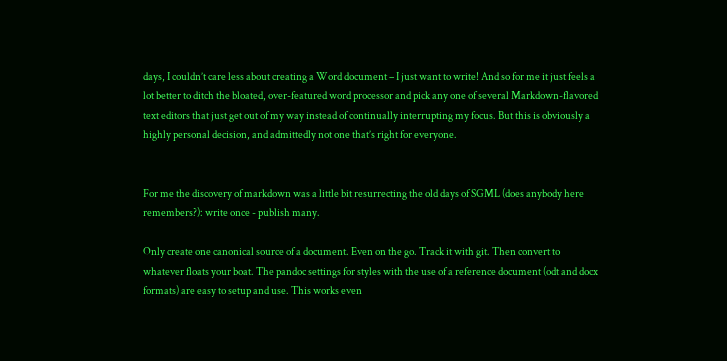days, I couldn’t care less about creating a Word document – I just want to write! And so for me it just feels a lot better to ditch the bloated, over-featured word processor and pick any one of several Markdown-flavored text editors that just get out of my way instead of continually interrupting my focus. But this is obviously a highly personal decision, and admittedly not one that’s right for everyone.


For me the discovery of markdown was a little bit resurrecting the old days of SGML (does anybody here remembers?): write once - publish many.

Only create one canonical source of a document. Even on the go. Track it with git. Then convert to whatever floats your boat. The pandoc settings for styles with the use of a reference document (odt and docx formats) are easy to setup and use. This works even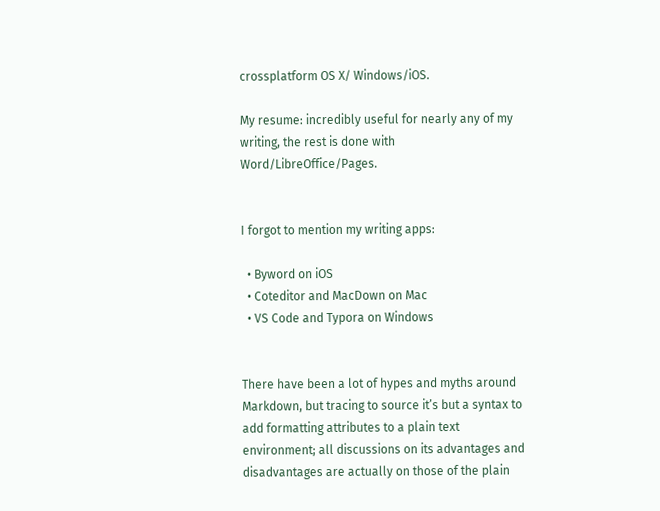crossplatform OS X/ Windows/iOS.

My resume: incredibly useful for nearly any of my writing, the rest is done with Word/LibreOffice/Pages.


I forgot to mention my writing apps:

  • Byword on iOS
  • Coteditor and MacDown on Mac
  • VS Code and Typora on Windows


There have been a lot of hypes and myths around Markdown, but tracing to source it’s but a syntax to add formatting attributes to a plain text environment; all discussions on its advantages and disadvantages are actually on those of the plain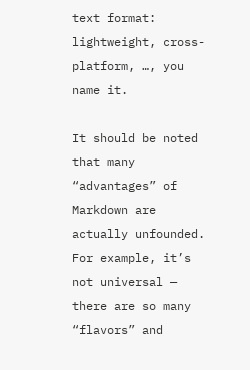text format: lightweight, cross-platform, …, you name it.

It should be noted that many “advantages” of Markdown are actually unfounded. For example, it’s not universal — there are so many “flavors” and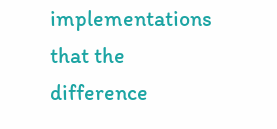implementations that the difference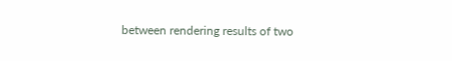between rendering results of two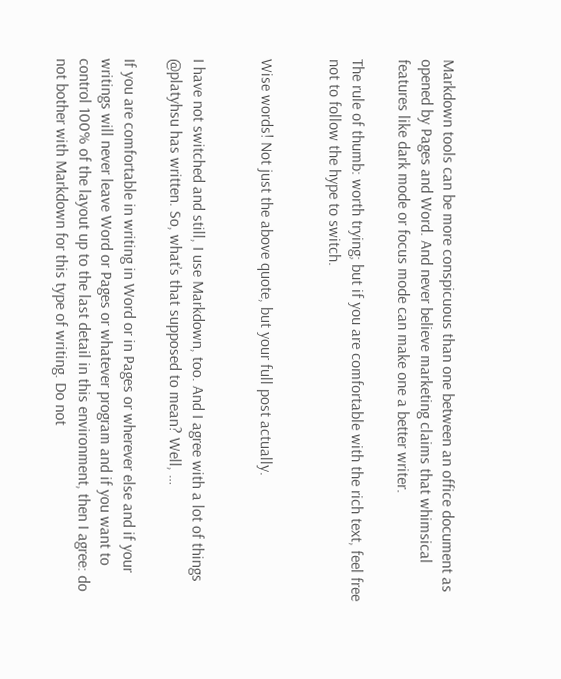Markdown tools can be more conspicuous than one between an office document as opened by Pages and Word. And never believe marketing claims that whimsical features like dark mode or focus mode can make one a better writer.

The rule of thumb: worth trying; but if you are comfortable with the rich text, feel free not to follow the hype to switch.


Wise words! Not just the above quote, but your full post actually.


I have not switched and still, I use Markdown, too. And I agree with a lot of things @platyhsu has written. So, what’s that supposed to mean? Well, …

If you are comfortable in writing in Word or in Pages or wherever else and if your writings will never leave Word or Pages or whatever program and if you want to control 100% of the layout up to the last detail in this environment, then I agree: do not bother with Markdown for this type of writing. Do not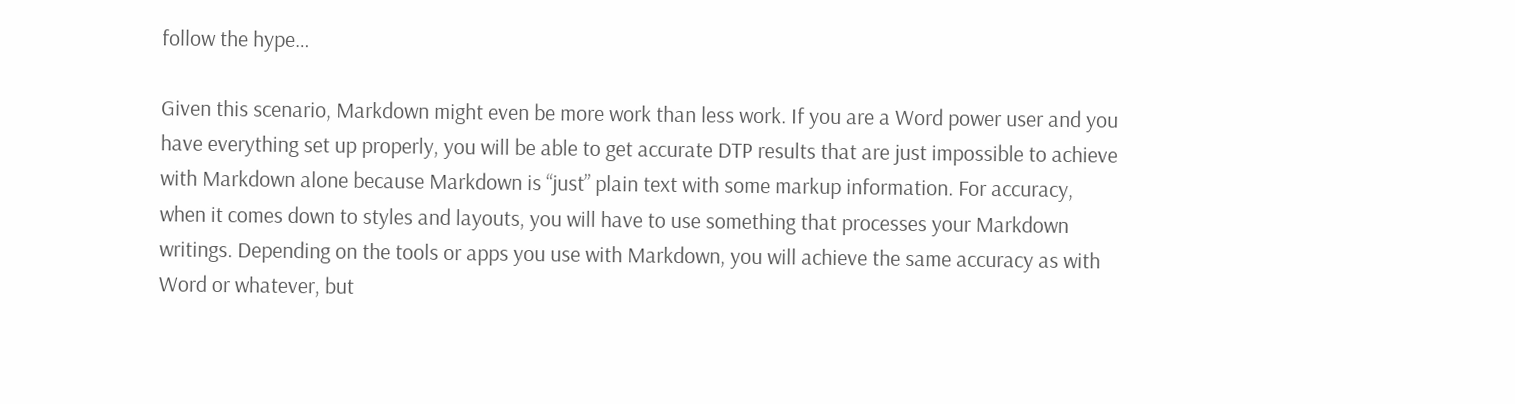follow the hype…

Given this scenario, Markdown might even be more work than less work. If you are a Word power user and you have everything set up properly, you will be able to get accurate DTP results that are just impossible to achieve with Markdown alone because Markdown is “just” plain text with some markup information. For accuracy, when it comes down to styles and layouts, you will have to use something that processes your Markdown writings. Depending on the tools or apps you use with Markdown, you will achieve the same accuracy as with Word or whatever, but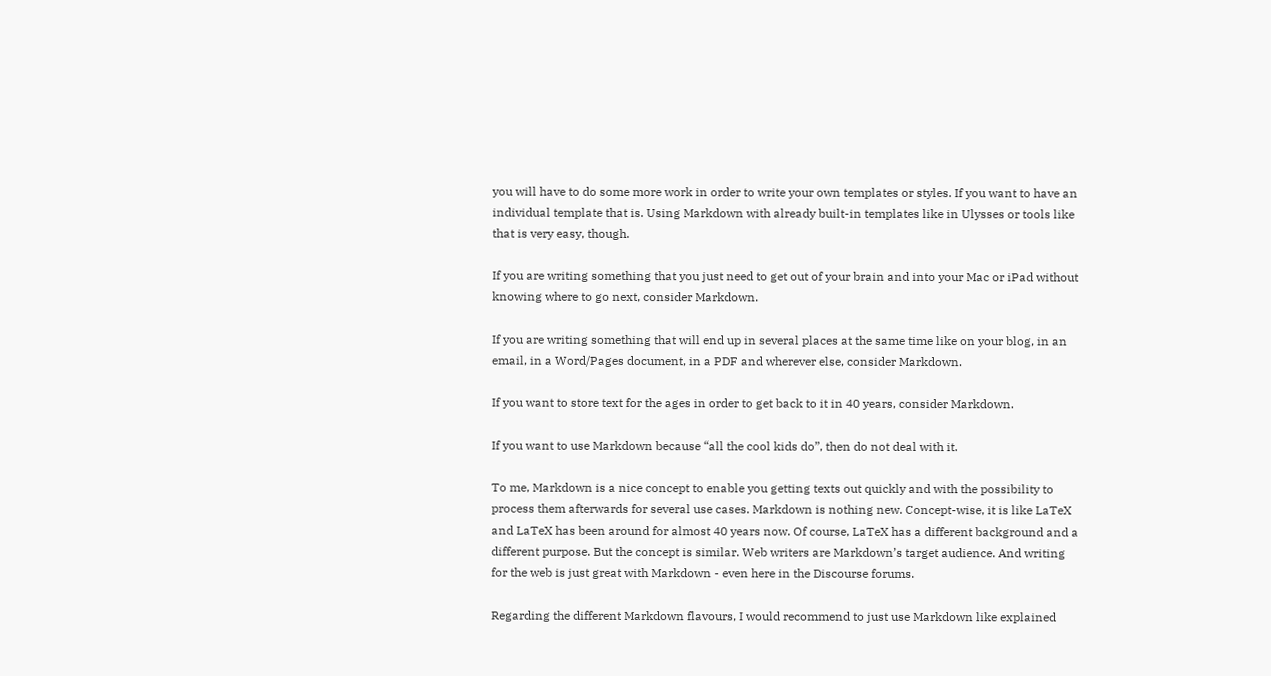you will have to do some more work in order to write your own templates or styles. If you want to have an individual template that is. Using Markdown with already built-in templates like in Ulysses or tools like that is very easy, though.

If you are writing something that you just need to get out of your brain and into your Mac or iPad without knowing where to go next, consider Markdown.

If you are writing something that will end up in several places at the same time like on your blog, in an email, in a Word/Pages document, in a PDF and wherever else, consider Markdown.

If you want to store text for the ages in order to get back to it in 40 years, consider Markdown.

If you want to use Markdown because “all the cool kids do”, then do not deal with it.

To me, Markdown is a nice concept to enable you getting texts out quickly and with the possibility to process them afterwards for several use cases. Markdown is nothing new. Concept-wise, it is like LaTeX and LaTeX has been around for almost 40 years now. Of course, LaTeX has a different background and a different purpose. But the concept is similar. Web writers are Markdown’s target audience. And writing for the web is just great with Markdown - even here in the Discourse forums.

Regarding the different Markdown flavours, I would recommend to just use Markdown like explained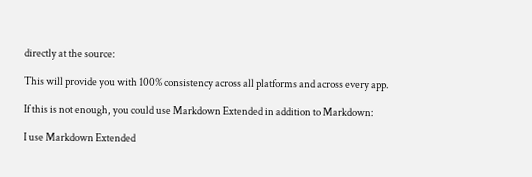directly at the source:

This will provide you with 100% consistency across all platforms and across every app.

If this is not enough, you could use Markdown Extended in addition to Markdown:

I use Markdown Extended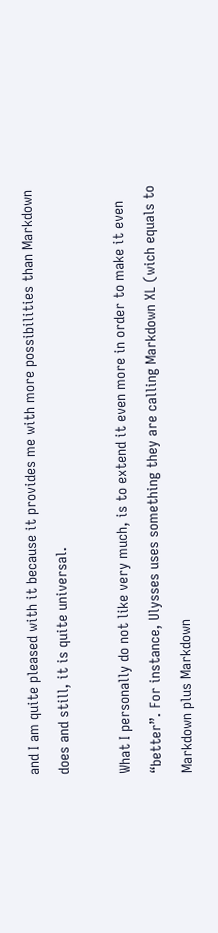and I am quite pleased with it because it provides me with more possibilities than Markdown does and still, it is quite universal.

What I personally do not like very much, is to extend it even more in order to make it even “better”. For instance, Ulysses uses something they are calling Markdown XL (wich equals to Markdown plus Markdown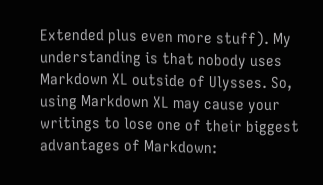Extended plus even more stuff). My understanding is that nobody uses Markdown XL outside of Ulysses. So, using Markdown XL may cause your writings to lose one of their biggest advantages of Markdown: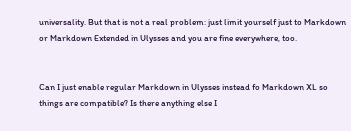universality. But that is not a real problem: just limit yourself just to Markdown or Markdown Extended in Ulysses and you are fine everywhere, too.


Can I just enable regular Markdown in Ulysses instead fo Markdown XL so things are compatible? Is there anything else I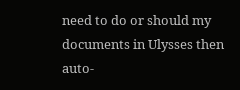need to do or should my documents in Ulysses then auto-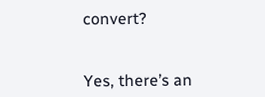convert?


Yes, there’s an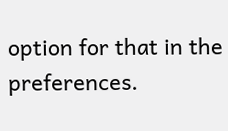option for that in the preferences.